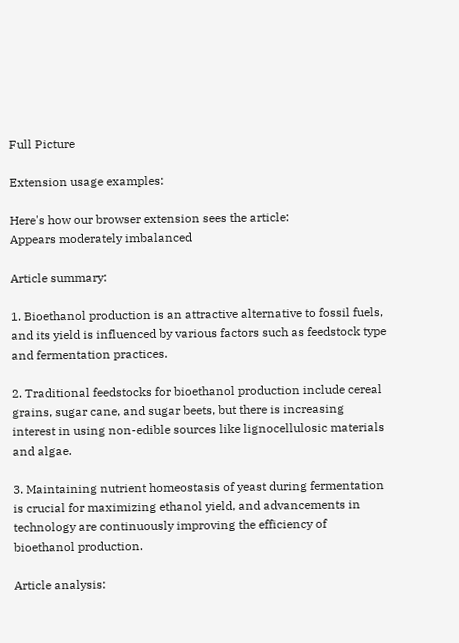Full Picture

Extension usage examples:

Here's how our browser extension sees the article:
Appears moderately imbalanced

Article summary:

1. Bioethanol production is an attractive alternative to fossil fuels, and its yield is influenced by various factors such as feedstock type and fermentation practices.

2. Traditional feedstocks for bioethanol production include cereal grains, sugar cane, and sugar beets, but there is increasing interest in using non-edible sources like lignocellulosic materials and algae.

3. Maintaining nutrient homeostasis of yeast during fermentation is crucial for maximizing ethanol yield, and advancements in technology are continuously improving the efficiency of bioethanol production.

Article analysis: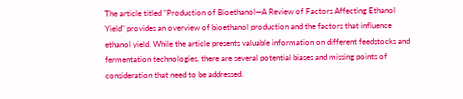The article titled "Production of Bioethanol—A Review of Factors Affecting Ethanol Yield" provides an overview of bioethanol production and the factors that influence ethanol yield. While the article presents valuable information on different feedstocks and fermentation technologies, there are several potential biases and missing points of consideration that need to be addressed.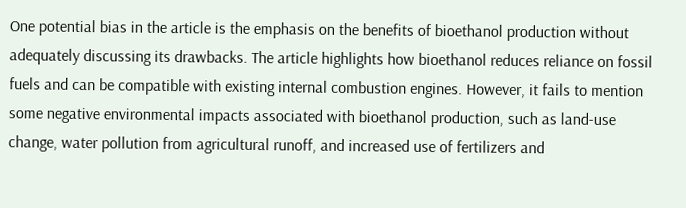One potential bias in the article is the emphasis on the benefits of bioethanol production without adequately discussing its drawbacks. The article highlights how bioethanol reduces reliance on fossil fuels and can be compatible with existing internal combustion engines. However, it fails to mention some negative environmental impacts associated with bioethanol production, such as land-use change, water pollution from agricultural runoff, and increased use of fertilizers and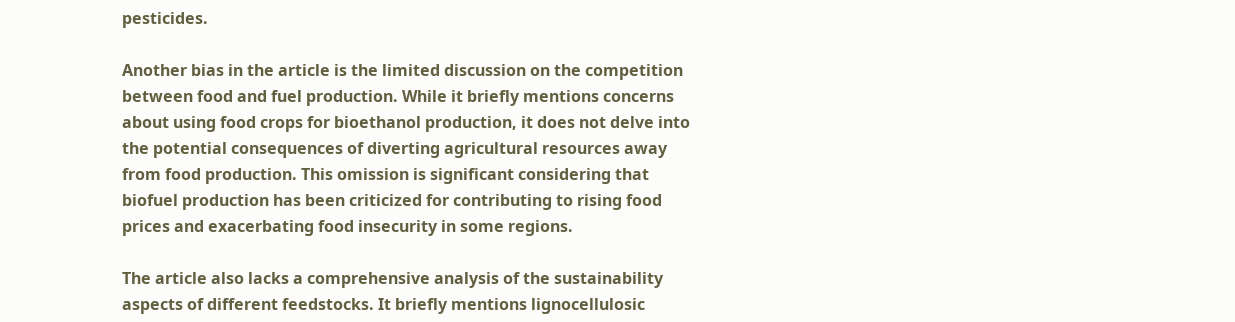pesticides.

Another bias in the article is the limited discussion on the competition between food and fuel production. While it briefly mentions concerns about using food crops for bioethanol production, it does not delve into the potential consequences of diverting agricultural resources away from food production. This omission is significant considering that biofuel production has been criticized for contributing to rising food prices and exacerbating food insecurity in some regions.

The article also lacks a comprehensive analysis of the sustainability aspects of different feedstocks. It briefly mentions lignocellulosic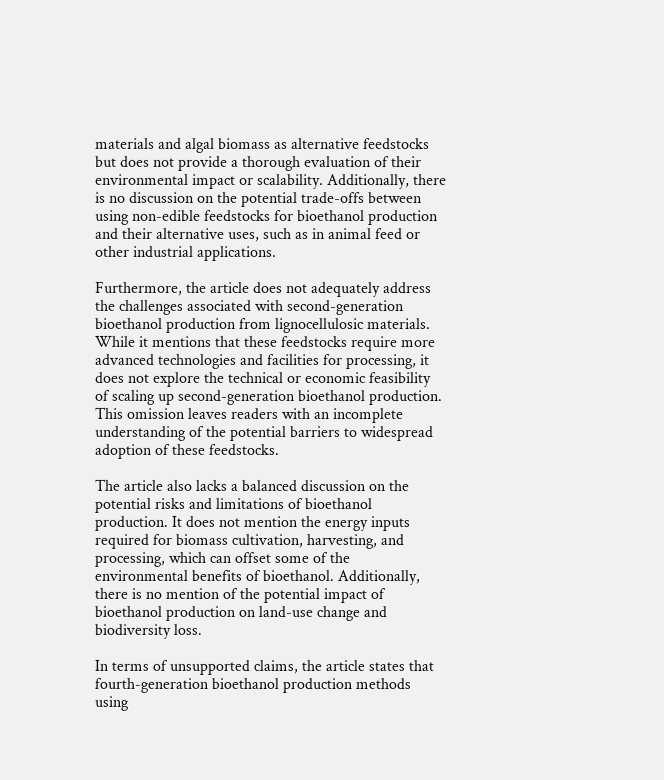materials and algal biomass as alternative feedstocks but does not provide a thorough evaluation of their environmental impact or scalability. Additionally, there is no discussion on the potential trade-offs between using non-edible feedstocks for bioethanol production and their alternative uses, such as in animal feed or other industrial applications.

Furthermore, the article does not adequately address the challenges associated with second-generation bioethanol production from lignocellulosic materials. While it mentions that these feedstocks require more advanced technologies and facilities for processing, it does not explore the technical or economic feasibility of scaling up second-generation bioethanol production. This omission leaves readers with an incomplete understanding of the potential barriers to widespread adoption of these feedstocks.

The article also lacks a balanced discussion on the potential risks and limitations of bioethanol production. It does not mention the energy inputs required for biomass cultivation, harvesting, and processing, which can offset some of the environmental benefits of bioethanol. Additionally, there is no mention of the potential impact of bioethanol production on land-use change and biodiversity loss.

In terms of unsupported claims, the article states that fourth-generation bioethanol production methods using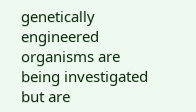genetically engineered organisms are being investigated but are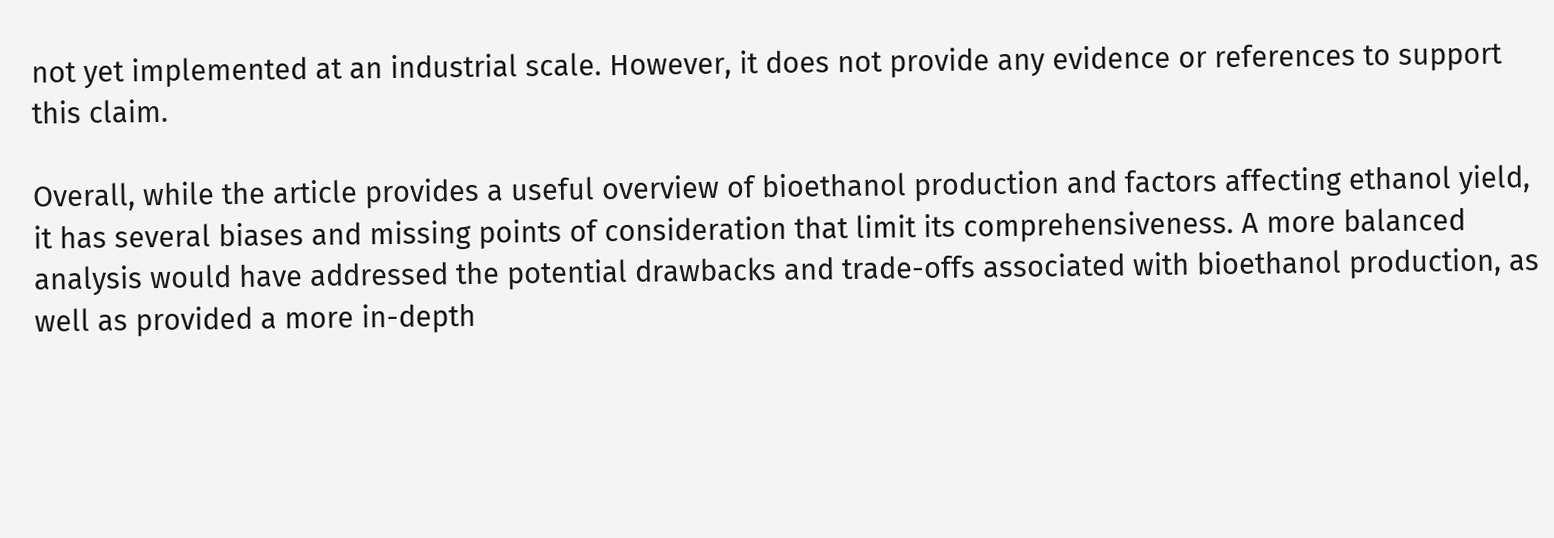not yet implemented at an industrial scale. However, it does not provide any evidence or references to support this claim.

Overall, while the article provides a useful overview of bioethanol production and factors affecting ethanol yield, it has several biases and missing points of consideration that limit its comprehensiveness. A more balanced analysis would have addressed the potential drawbacks and trade-offs associated with bioethanol production, as well as provided a more in-depth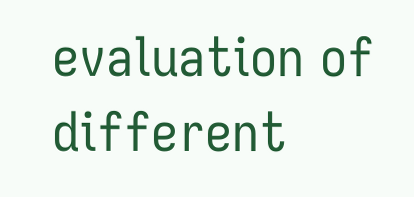evaluation of different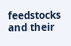feedstocks and their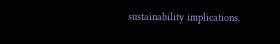sustainability implications.